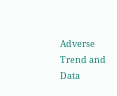Adverse Trend and Data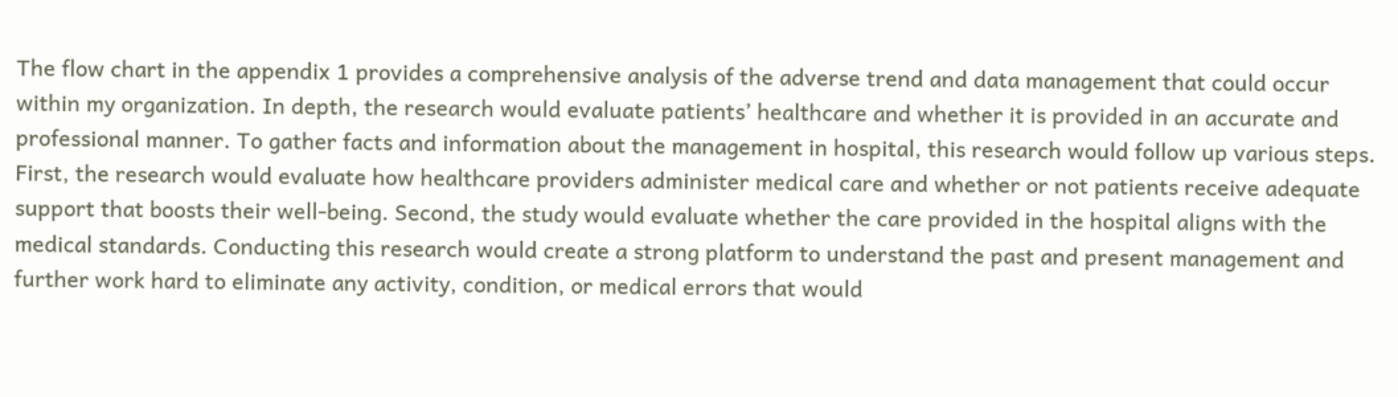The flow chart in the appendix 1 provides a comprehensive analysis of the adverse trend and data management that could occur within my organization. In depth, the research would evaluate patients’ healthcare and whether it is provided in an accurate and professional manner. To gather facts and information about the management in hospital, this research would follow up various steps. First, the research would evaluate how healthcare providers administer medical care and whether or not patients receive adequate support that boosts their well-being. Second, the study would evaluate whether the care provided in the hospital aligns with the medical standards. Conducting this research would create a strong platform to understand the past and present management and further work hard to eliminate any activity, condition, or medical errors that would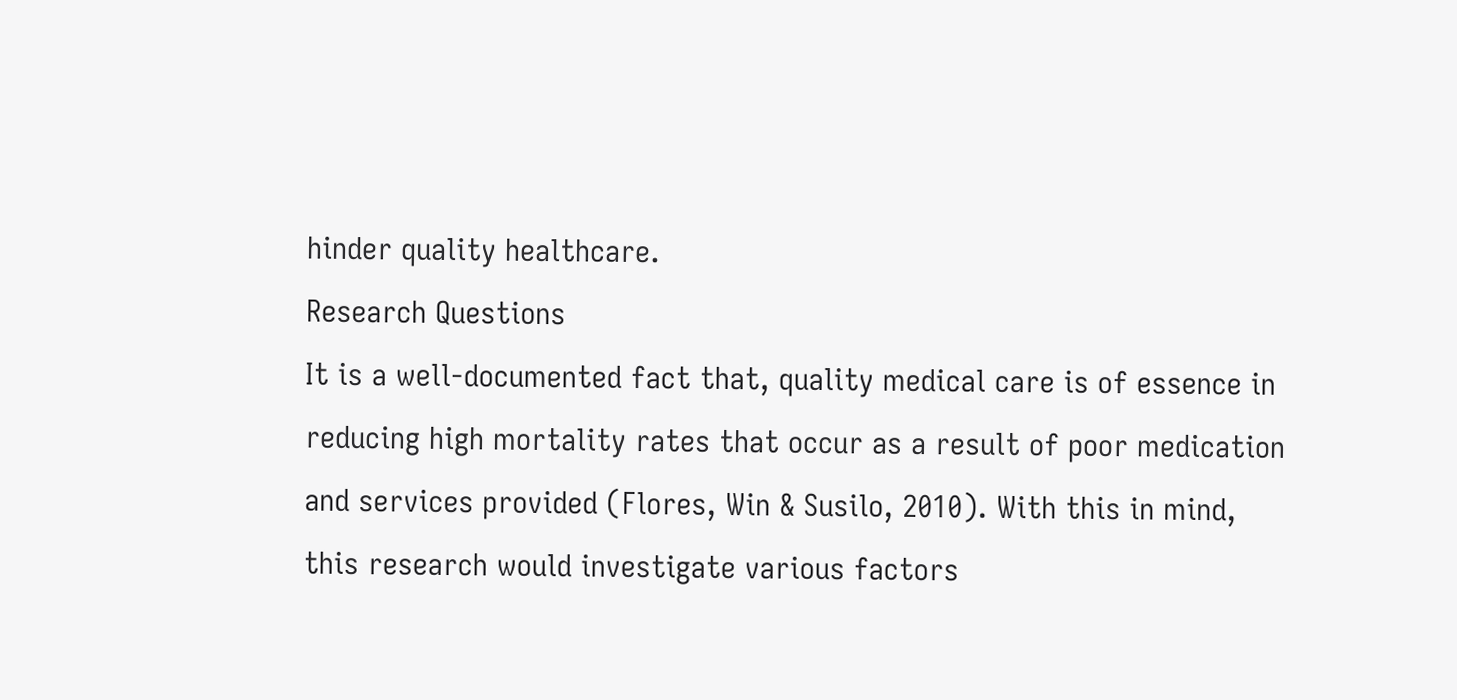hinder quality healthcare.
Research Questions
It is a well-documented fact that, quality medical care is of essence in reducing high mortality rates that occur as a result of poor medication and services provided (Flores, Win & Susilo, 2010). With this in mind, this research would investigate various factors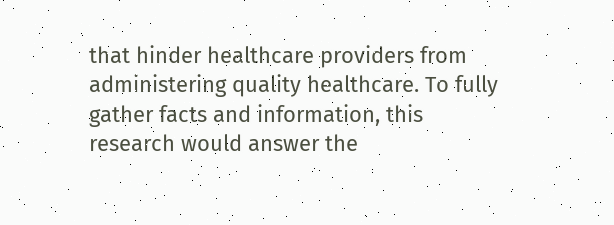that hinder healthcare providers from administering quality healthcare. To fully gather facts and information, this research would answer the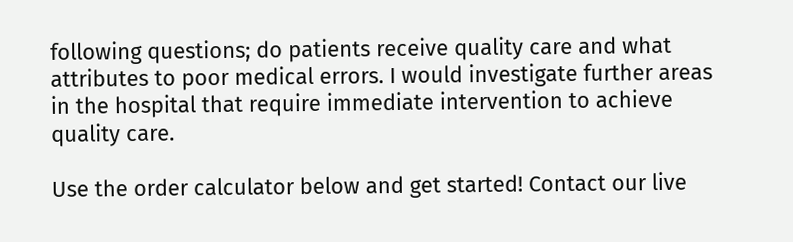following questions; do patients receive quality care and what attributes to poor medical errors. I would investigate further areas in the hospital that require immediate intervention to achieve quality care.

Use the order calculator below and get started! Contact our live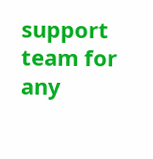support team for any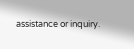assistance or inquiry.